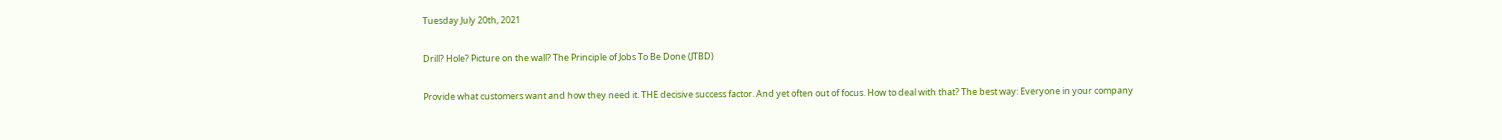Tuesday July 20th, 2021

Drill? Hole? Picture on the wall? The Principle of Jobs To Be Done (JTBD)

Provide what customers want and how they need it. THE decisive success factor. And yet often out of focus. How to deal with that? The best way: Everyone in your company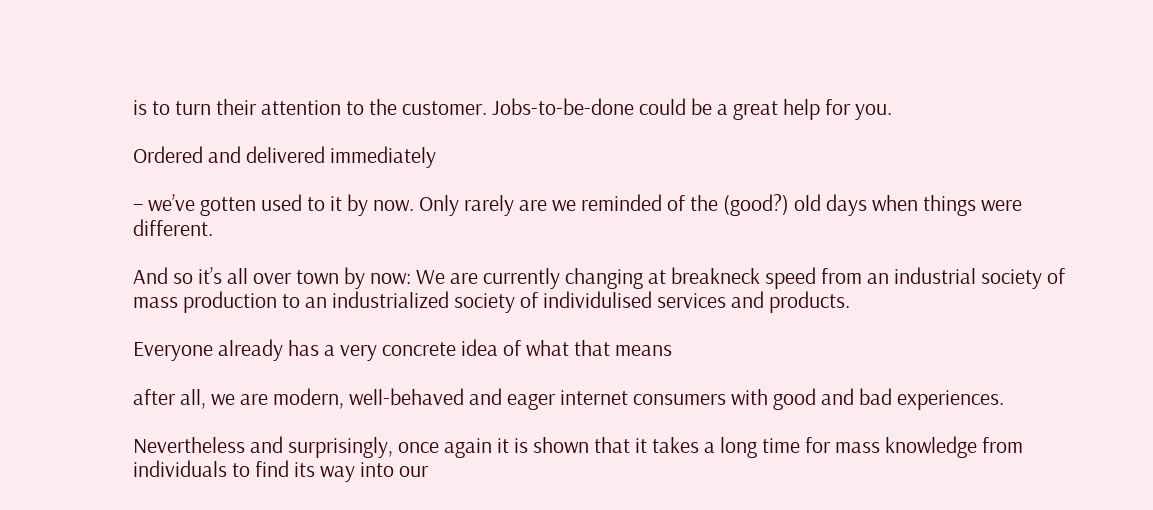is to turn their attention to the customer. Jobs-to-be-done could be a great help for you.

Ordered and delivered immediately

– we’ve gotten used to it by now. Only rarely are we reminded of the (good?) old days when things were different.

And so it’s all over town by now: We are currently changing at breakneck speed from an industrial society of mass production to an industrialized society of individulised services and products.

Everyone already has a very concrete idea of what that means

after all, we are modern, well-behaved and eager internet consumers with good and bad experiences.

Nevertheless and surprisingly, once again it is shown that it takes a long time for mass knowledge from individuals to find its way into our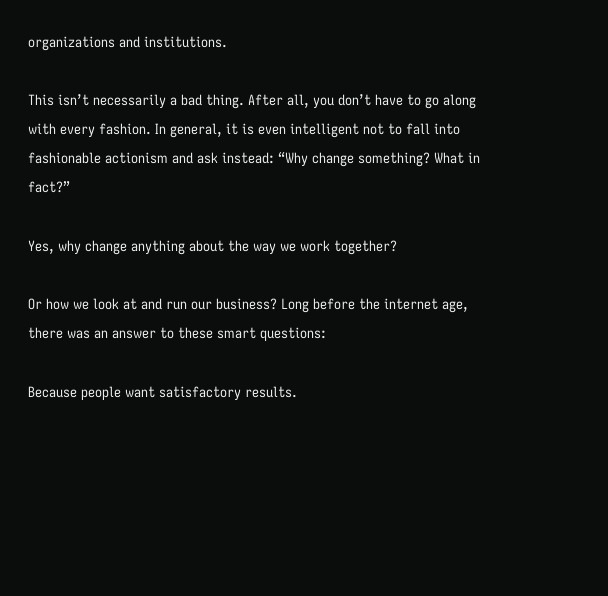organizations and institutions.

This isn’t necessarily a bad thing. After all, you don’t have to go along with every fashion. In general, it is even intelligent not to fall into fashionable actionism and ask instead: “Why change something? What in fact?”

Yes, why change anything about the way we work together?

Or how we look at and run our business? Long before the internet age, there was an answer to these smart questions:

Because people want satisfactory results.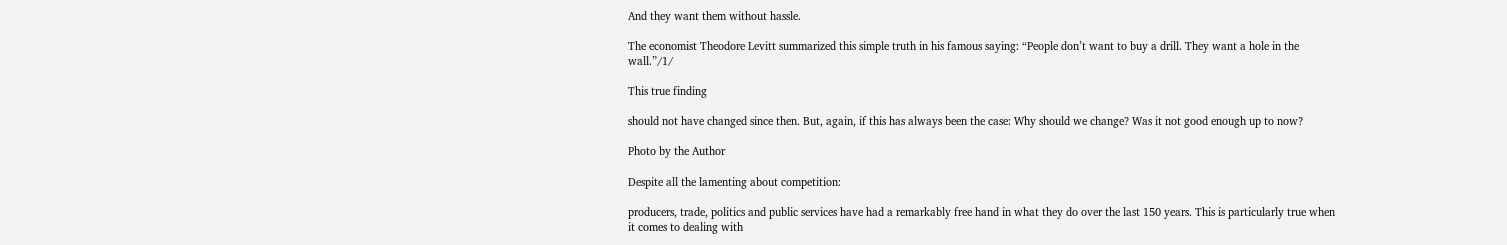And they want them without hassle.

The economist Theodore Levitt summarized this simple truth in his famous saying: “People don’t want to buy a drill. They want a hole in the wall.”/1/

This true finding

should not have changed since then. But, again, if this has always been the case: Why should we change? Was it not good enough up to now?

Photo by the Author

Despite all the lamenting about competition:

producers, trade, politics and public services have had a remarkably free hand in what they do over the last 150 years. This is particularly true when it comes to dealing with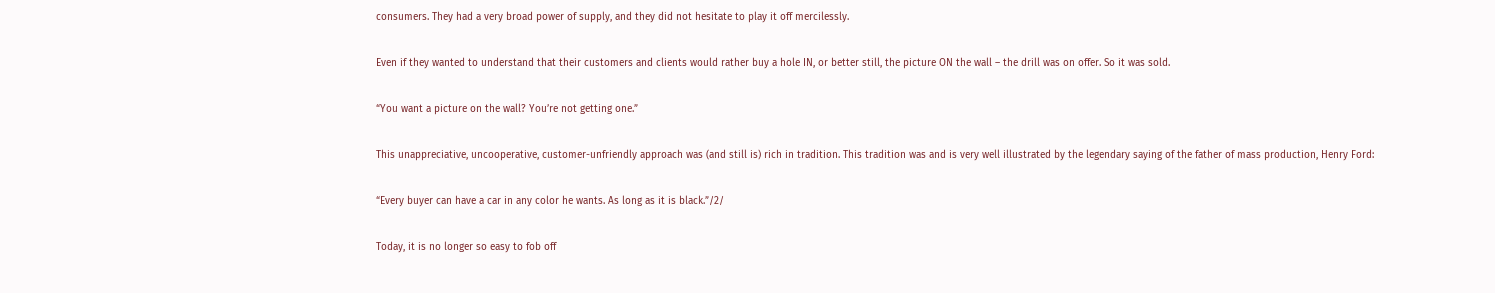consumers. They had a very broad power of supply, and they did not hesitate to play it off mercilessly.

Even if they wanted to understand that their customers and clients would rather buy a hole IN, or better still, the picture ON the wall – the drill was on offer. So it was sold.

“You want a picture on the wall? You’re not getting one.”

This unappreciative, uncooperative, customer-unfriendly approach was (and still is) rich in tradition. This tradition was and is very well illustrated by the legendary saying of the father of mass production, Henry Ford:

“Every buyer can have a car in any color he wants. As long as it is black.”/2/

Today, it is no longer so easy to fob off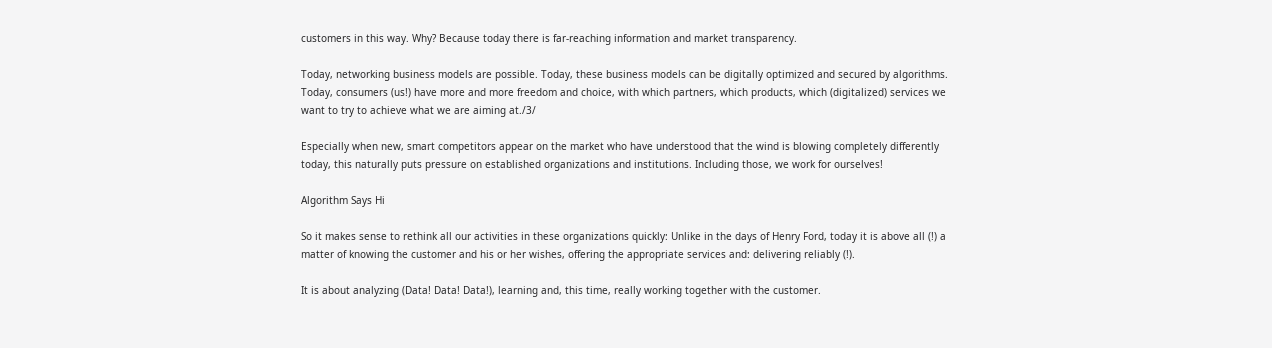customers in this way. Why? Because today there is far-reaching information and market transparency.

Today, networking business models are possible. Today, these business models can be digitally optimized and secured by algorithms. Today, consumers (us!) have more and more freedom and choice, with which partners, which products, which (digitalized) services we want to try to achieve what we are aiming at./3/

Especially when new, smart competitors appear on the market who have understood that the wind is blowing completely differently today, this naturally puts pressure on established organizations and institutions. Including those, we work for ourselves!

Algorithm Says Hi

So it makes sense to rethink all our activities in these organizations quickly: Unlike in the days of Henry Ford, today it is above all (!) a matter of knowing the customer and his or her wishes, offering the appropriate services and: delivering reliably (!).

It is about analyzing (Data! Data! Data!), learning and, this time, really working together with the customer.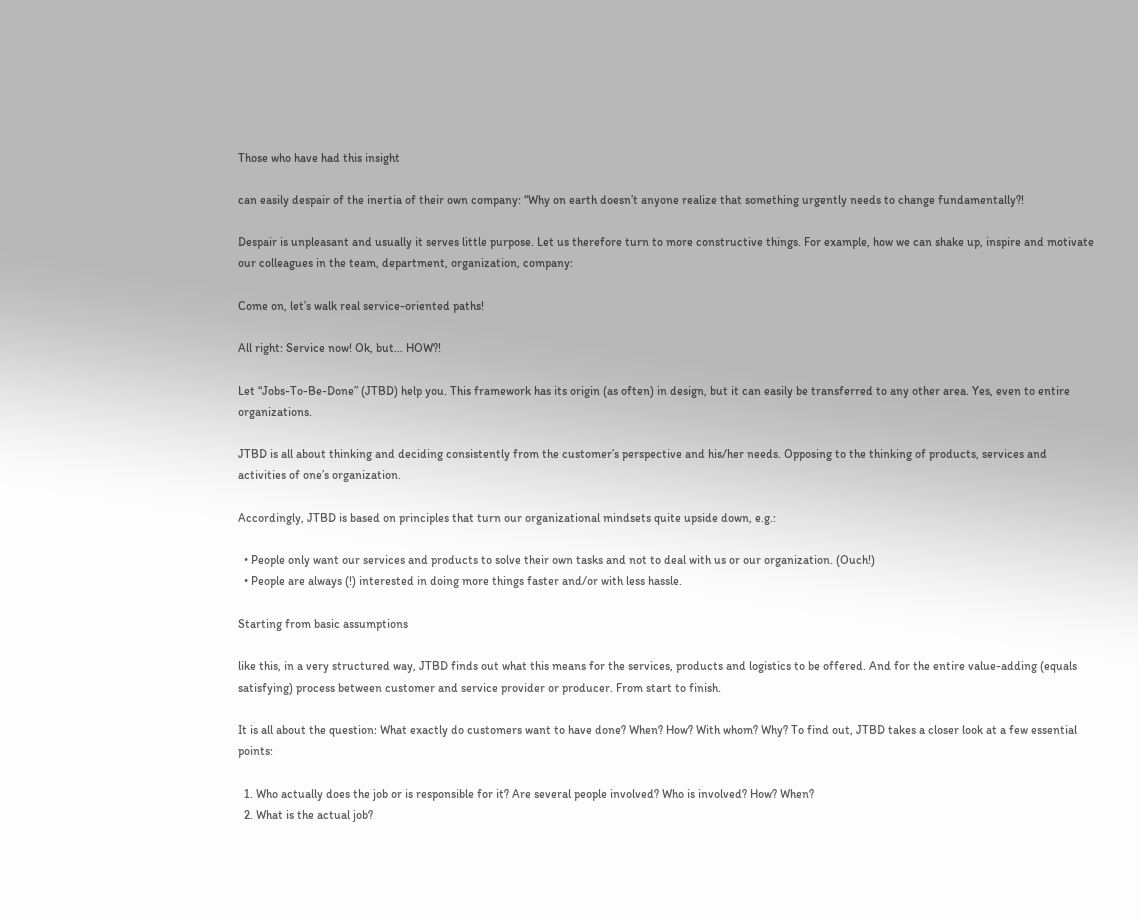Those who have had this insight

can easily despair of the inertia of their own company: “Why on earth doesn’t anyone realize that something urgently needs to change fundamentally?!

Despair is unpleasant and usually it serves little purpose. Let us therefore turn to more constructive things. For example, how we can shake up, inspire and motivate our colleagues in the team, department, organization, company:

Come on, let’s walk real service-oriented paths!

All right: Service now! Ok, but… HOW?!

Let “Jobs-To-Be-Done” (JTBD) help you. This framework has its origin (as often) in design, but it can easily be transferred to any other area. Yes, even to entire organizations.

JTBD is all about thinking and deciding consistently from the customer’s perspective and his/her needs. Opposing to the thinking of products, services and activities of one’s organization.

Accordingly, JTBD is based on principles that turn our organizational mindsets quite upside down, e.g.:

  • People only want our services and products to solve their own tasks and not to deal with us or our organization. (Ouch!)
  • People are always (!) interested in doing more things faster and/or with less hassle.

Starting from basic assumptions

like this, in a very structured way, JTBD finds out what this means for the services, products and logistics to be offered. And for the entire value-adding (equals satisfying) process between customer and service provider or producer. From start to finish.

It is all about the question: What exactly do customers want to have done? When? How? With whom? Why? To find out, JTBD takes a closer look at a few essential points:

  1. Who actually does the job or is responsible for it? Are several people involved? Who is involved? How? When?
  2. What is the actual job?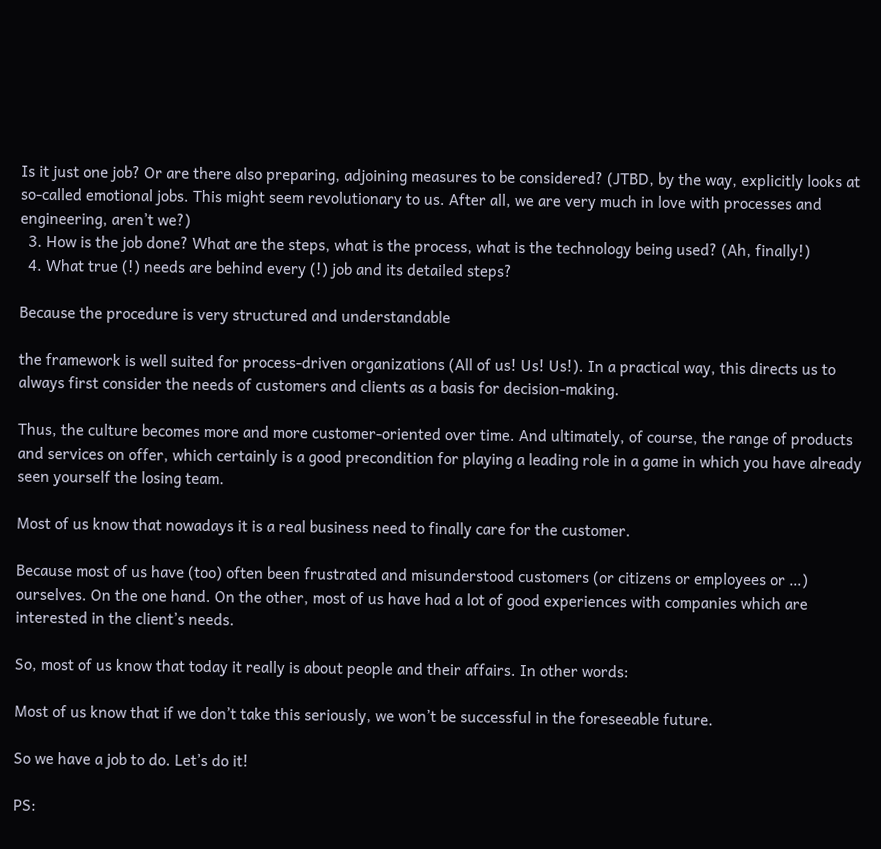Is it just one job? Or are there also preparing, adjoining measures to be considered? (JTBD, by the way, explicitly looks at so-called emotional jobs. This might seem revolutionary to us. After all, we are very much in love with processes and engineering, aren’t we?)
  3. How is the job done? What are the steps, what is the process, what is the technology being used? (Ah, finally!)
  4. What true (!) needs are behind every (!) job and its detailed steps?

Because the procedure is very structured and understandable

the framework is well suited for process-driven organizations (All of us! Us! Us!). In a practical way, this directs us to always first consider the needs of customers and clients as a basis for decision-making.

Thus, the culture becomes more and more customer-oriented over time. And ultimately, of course, the range of products and services on offer, which certainly is a good precondition for playing a leading role in a game in which you have already seen yourself the losing team.

Most of us know that nowadays it is a real business need to finally care for the customer.

Because most of us have (too) often been frustrated and misunderstood customers (or citizens or employees or …) ourselves. On the one hand. On the other, most of us have had a lot of good experiences with companies which are interested in the client’s needs.

So, most of us know that today it really is about people and their affairs. In other words:

Most of us know that if we don’t take this seriously, we won’t be successful in the foreseeable future.

So we have a job to do. Let’s do it!

PS: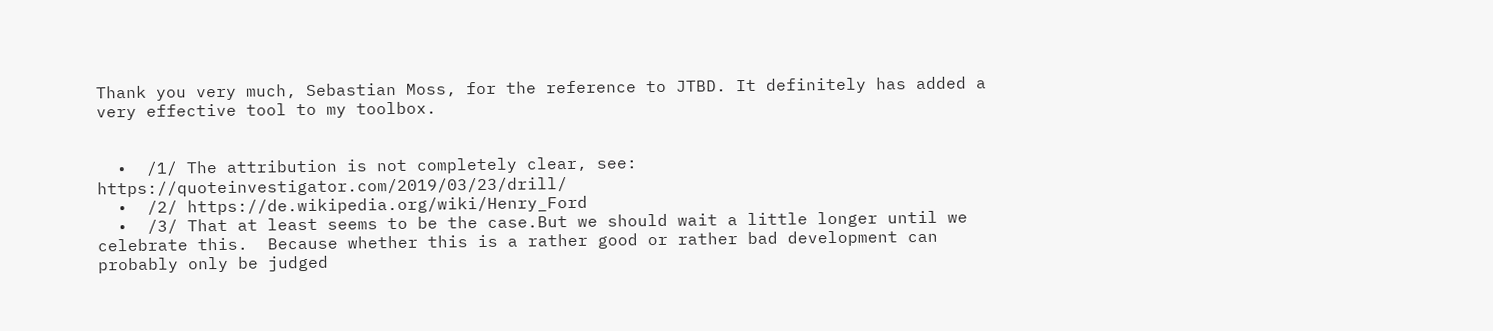Thank you very much, Sebastian Moss, for the reference to JTBD. It definitely has added a very effective tool to my toolbox.


  •  /1/ The attribution is not completely clear, see: https://quoteinvestigator.com/2019/03/23/drill/
  •  /2/ https://de.wikipedia.org/wiki/Henry_Ford
  •  /3/ That at least seems to be the case.But we should wait a little longer until we celebrate this.  Because whether this is a rather good or rather bad development can probably only be judged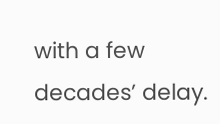with a few decades’ delay.